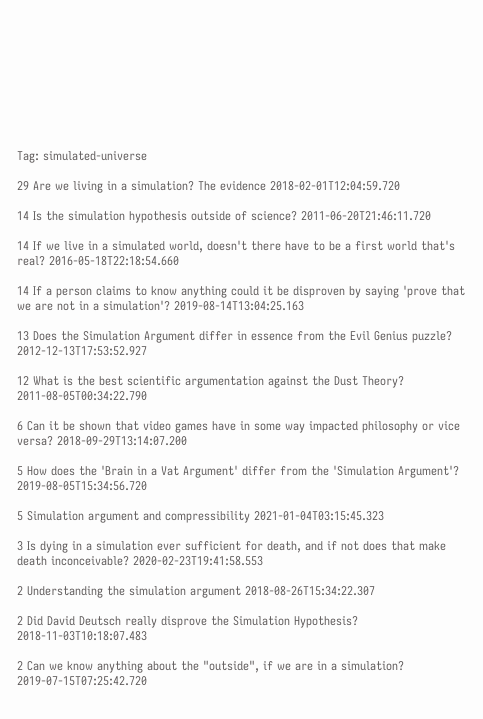Tag: simulated-universe

29 Are we living in a simulation? The evidence 2018-02-01T12:04:59.720

14 Is the simulation hypothesis outside of science? 2011-06-20T21:46:11.720

14 If we live in a simulated world, doesn't there have to be a first world that's real? 2016-05-18T22:18:54.660

14 If a person claims to know anything could it be disproven by saying 'prove that we are not in a simulation'? 2019-08-14T13:04:25.163

13 Does the Simulation Argument differ in essence from the Evil Genius puzzle? 2012-12-13T17:53:52.927

12 What is the best scientific argumentation against the Dust Theory? 2011-08-05T00:34:22.790

6 Can it be shown that video games have in some way impacted philosophy or vice versa? 2018-09-29T13:14:07.200

5 How does the 'Brain in a Vat Argument' differ from the 'Simulation Argument'? 2019-08-05T15:34:56.720

5 Simulation argument and compressibility 2021-01-04T03:15:45.323

3 Is dying in a simulation ever sufficient for death, and if not does that make death inconceivable? 2020-02-23T19:41:58.553

2 Understanding the simulation argument 2018-08-26T15:34:22.307

2 Did David Deutsch really disprove the Simulation Hypothesis? 2018-11-03T10:18:07.483

2 Can we know anything about the "outside", if we are in a simulation? 2019-07-15T07:25:42.720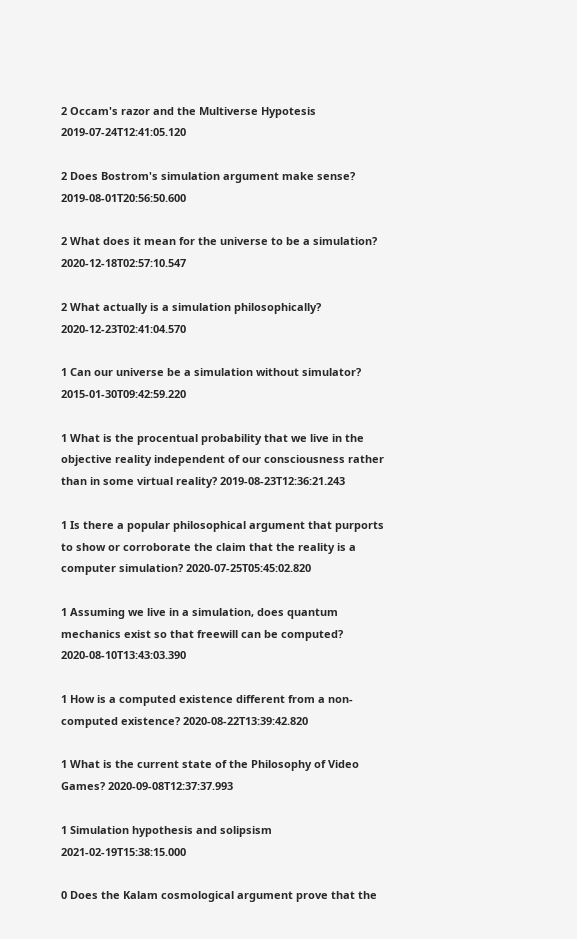2 Occam's razor and the Multiverse Hypotesis 2019-07-24T12:41:05.120

2 Does Bostrom's simulation argument make sense? 2019-08-01T20:56:50.600

2 What does it mean for the universe to be a simulation? 2020-12-18T02:57:10.547

2 What actually is a simulation philosophically? 2020-12-23T02:41:04.570

1 Can our universe be a simulation without simulator? 2015-01-30T09:42:59.220

1 What is the procentual probability that we live in the objective reality independent of our consciousness rather than in some virtual reality? 2019-08-23T12:36:21.243

1 Is there a popular philosophical argument that purports to show or corroborate the claim that the reality is a computer simulation? 2020-07-25T05:45:02.820

1 Assuming we live in a simulation, does quantum mechanics exist so that freewill can be computed? 2020-08-10T13:43:03.390

1 How is a computed existence different from a non-computed existence? 2020-08-22T13:39:42.820

1 What is the current state of the Philosophy of Video Games? 2020-09-08T12:37:37.993

1 Simulation hypothesis and solipsism 2021-02-19T15:38:15.000

0 Does the Kalam cosmological argument prove that the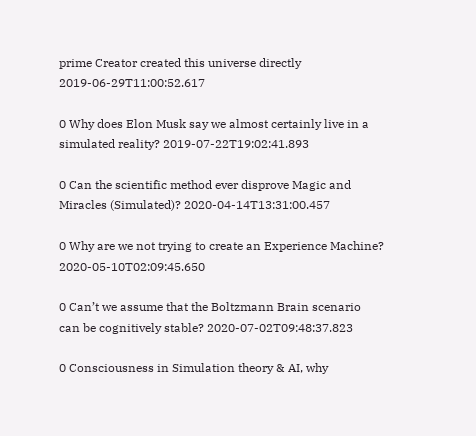prime Creator created this universe directly 2019-06-29T11:00:52.617

0 Why does Elon Musk say we almost certainly live in a simulated reality? 2019-07-22T19:02:41.893

0 Can the scientific method ever disprove Magic and Miracles (Simulated)? 2020-04-14T13:31:00.457

0 Why are we not trying to create an Experience Machine? 2020-05-10T02:09:45.650

0 Can’t we assume that the Boltzmann Brain scenario can be cognitively stable? 2020-07-02T09:48:37.823

0 Consciousness in Simulation theory & AI, why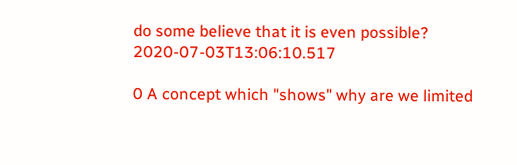do some believe that it is even possible? 2020-07-03T13:06:10.517

0 A concept which "shows" why are we limited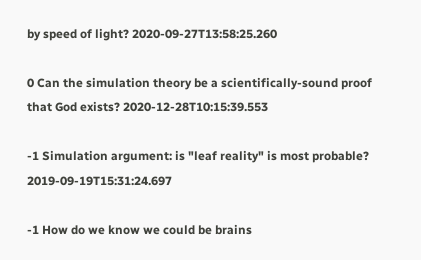by speed of light? 2020-09-27T13:58:25.260

0 Can the simulation theory be a scientifically-sound proof that God exists? 2020-12-28T10:15:39.553

-1 Simulation argument: is "leaf reality" is most probable? 2019-09-19T15:31:24.697

-1 How do we know we could be brains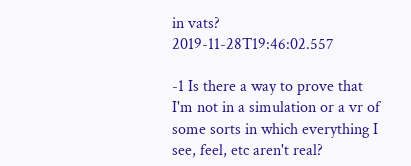in vats? 2019-11-28T19:46:02.557

-1 Is there a way to prove that I'm not in a simulation or a vr of some sorts in which everything I see, feel, etc aren't real?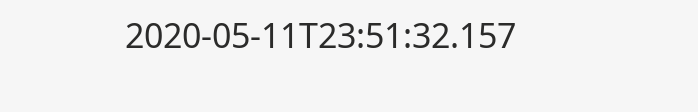2020-05-11T23:51:32.157